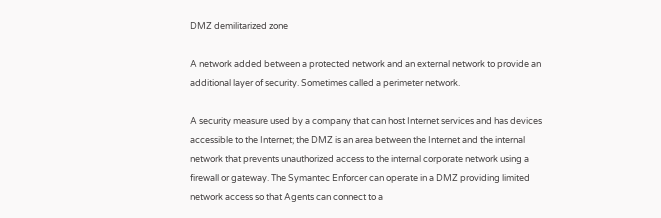DMZ demilitarized zone

A network added between a protected network and an external network to provide an additional layer of security. Sometimes called a perimeter network.

A security measure used by a company that can host Internet services and has devices accessible to the Internet; the DMZ is an area between the Internet and the internal network that prevents unauthorized access to the internal corporate network using a firewall or gateway. The Symantec Enforcer can operate in a DMZ providing limited network access so that Agents can connect to a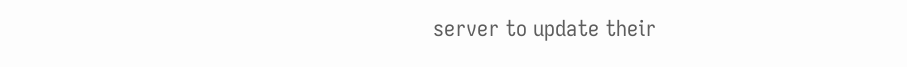server to update their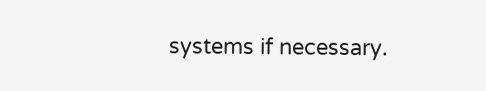systems if necessary.